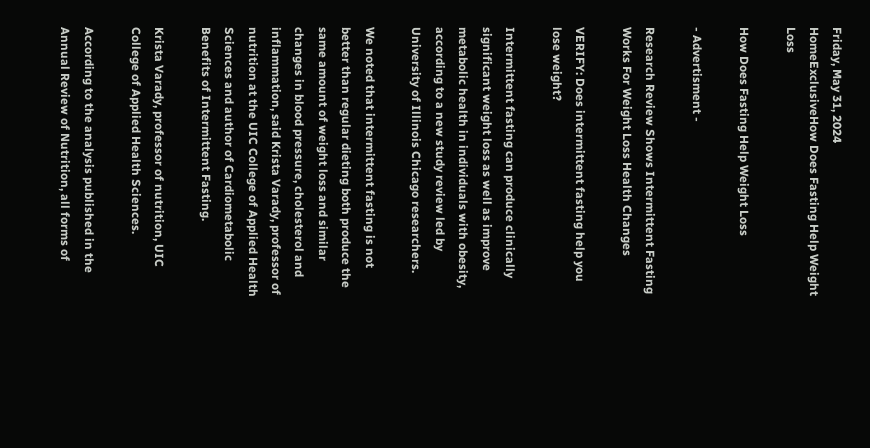Friday, May 31, 2024
HomeExclusiveHow Does Fasting Help Weight Loss

How Does Fasting Help Weight Loss

- Advertisment -

Research Review Shows Intermittent Fasting Works For Weight Loss Health Changes

VERIFY: Does intermittent fasting help you lose weight?

Intermittent fasting can produce clinically significant weight loss as well as improve metabolic health in individuals with obesity, according to a new study review led by University of Illinois Chicago researchers.

We noted that intermittent fasting is not better than regular dieting both produce the same amount of weight loss and similar changes in blood pressure, cholesterol and inflammation, said Krista Varady, professor of nutrition at the UIC College of Applied Health Sciences and author of Cardiometabolic Benefits of Intermittent Fasting.

Krista Varady, professor of nutrition, UIC College of Applied Health Sciences.

According to the analysis published in the Annual Review of Nutrition, all forms of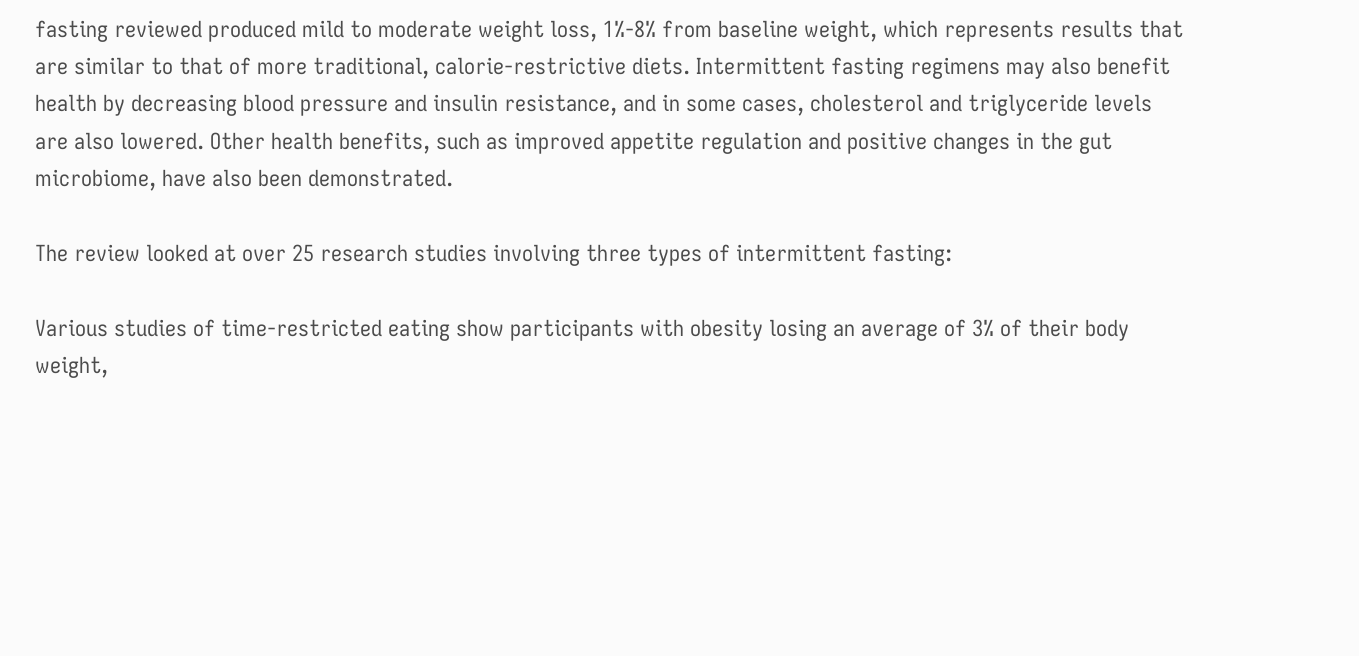fasting reviewed produced mild to moderate weight loss, 1%-8% from baseline weight, which represents results that are similar to that of more traditional, calorie-restrictive diets. Intermittent fasting regimens may also benefit health by decreasing blood pressure and insulin resistance, and in some cases, cholesterol and triglyceride levels are also lowered. Other health benefits, such as improved appetite regulation and positive changes in the gut microbiome, have also been demonstrated.

The review looked at over 25 research studies involving three types of intermittent fasting:

Various studies of time-restricted eating show participants with obesity losing an average of 3% of their body weight,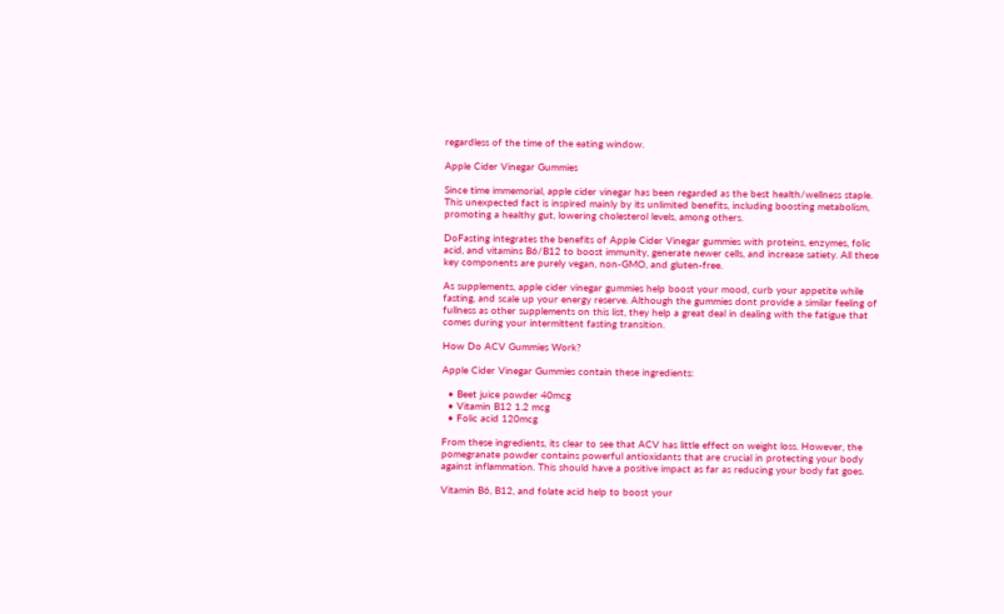regardless of the time of the eating window.

Apple Cider Vinegar Gummies

Since time immemorial, apple cider vinegar has been regarded as the best health/wellness staple. This unexpected fact is inspired mainly by its unlimited benefits, including boosting metabolism, promoting a healthy gut, lowering cholesterol levels, among others.

DoFasting integrates the benefits of Apple Cider Vinegar gummies with proteins, enzymes, folic acid, and vitamins B6/B12 to boost immunity, generate newer cells, and increase satiety. All these key components are purely vegan, non-GMO, and gluten-free.

As supplements, apple cider vinegar gummies help boost your mood, curb your appetite while fasting, and scale up your energy reserve. Although the gummies dont provide a similar feeling of fullness as other supplements on this list, they help a great deal in dealing with the fatigue that comes during your intermittent fasting transition.

How Do ACV Gummies Work?

Apple Cider Vinegar Gummies contain these ingredients:

  • Beet juice powder 40mcg
  • Vitamin B12 1.2 mcg
  • Folic acid 120mcg

From these ingredients, its clear to see that ACV has little effect on weight loss. However, the pomegranate powder contains powerful antioxidants that are crucial in protecting your body against inflammation. This should have a positive impact as far as reducing your body fat goes.

Vitamin B6, B12, and folate acid help to boost your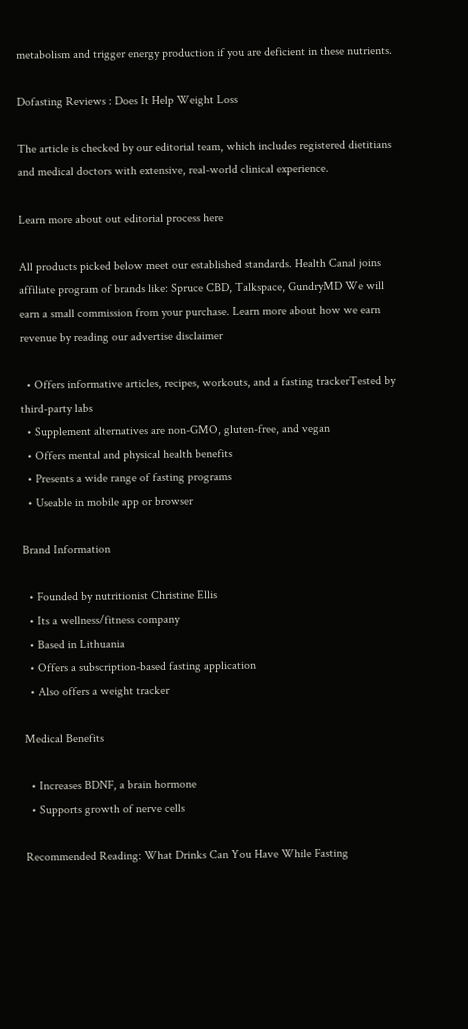metabolism and trigger energy production if you are deficient in these nutrients.

Dofasting Reviews : Does It Help Weight Loss

The article is checked by our editorial team, which includes registered dietitians and medical doctors with extensive, real-world clinical experience.

Learn more about out editorial process here

All products picked below meet our established standards. Health Canal joins affiliate program of brands like: Spruce CBD, Talkspace, GundryMD We will earn a small commission from your purchase. Learn more about how we earn revenue by reading our advertise disclaimer

  • Offers informative articles, recipes, workouts, and a fasting trackerTested by third-party labs
  • Supplement alternatives are non-GMO, gluten-free, and vegan
  • Offers mental and physical health benefits
  • Presents a wide range of fasting programs
  • Useable in mobile app or browser

Brand Information

  • Founded by nutritionist Christine Ellis
  • Its a wellness/fitness company
  • Based in Lithuania
  • Offers a subscription-based fasting application
  • Also offers a weight tracker

Medical Benefits

  • Increases BDNF, a brain hormone
  • Supports growth of nerve cells

Recommended Reading: What Drinks Can You Have While Fasting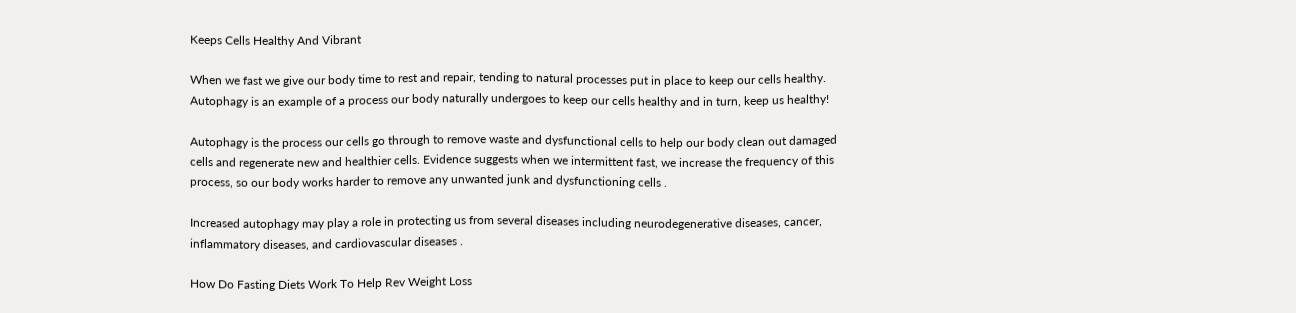Keeps Cells Healthy And Vibrant

When we fast we give our body time to rest and repair, tending to natural processes put in place to keep our cells healthy. Autophagy is an example of a process our body naturally undergoes to keep our cells healthy and in turn, keep us healthy!

Autophagy is the process our cells go through to remove waste and dysfunctional cells to help our body clean out damaged cells and regenerate new and healthier cells. Evidence suggests when we intermittent fast, we increase the frequency of this process, so our body works harder to remove any unwanted junk and dysfunctioning cells .

Increased autophagy may play a role in protecting us from several diseases including neurodegenerative diseases, cancer, inflammatory diseases, and cardiovascular diseases .

How Do Fasting Diets Work To Help Rev Weight Loss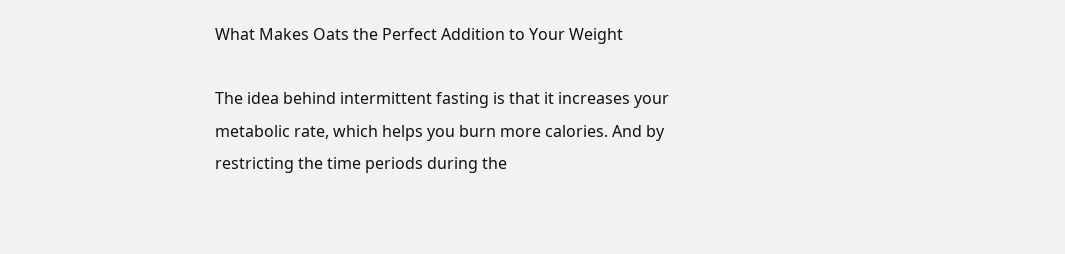What Makes Oats the Perfect Addition to Your Weight

The idea behind intermittent fasting is that it increases your metabolic rate, which helps you burn more calories. And by restricting the time periods during the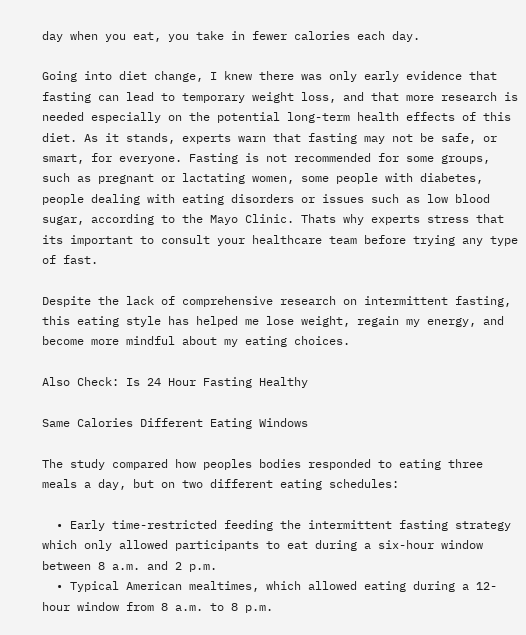day when you eat, you take in fewer calories each day.

Going into diet change, I knew there was only early evidence that fasting can lead to temporary weight loss, and that more research is needed especially on the potential long-term health effects of this diet. As it stands, experts warn that fasting may not be safe, or smart, for everyone. Fasting is not recommended for some groups, such as pregnant or lactating women, some people with diabetes, people dealing with eating disorders or issues such as low blood sugar, according to the Mayo Clinic. Thats why experts stress that its important to consult your healthcare team before trying any type of fast.

Despite the lack of comprehensive research on intermittent fasting, this eating style has helped me lose weight, regain my energy, and become more mindful about my eating choices.

Also Check: Is 24 Hour Fasting Healthy

Same Calories Different Eating Windows

The study compared how peoples bodies responded to eating three meals a day, but on two different eating schedules:

  • Early time-restricted feeding the intermittent fasting strategy which only allowed participants to eat during a six-hour window between 8 a.m. and 2 p.m.
  • Typical American mealtimes, which allowed eating during a 12-hour window from 8 a.m. to 8 p.m.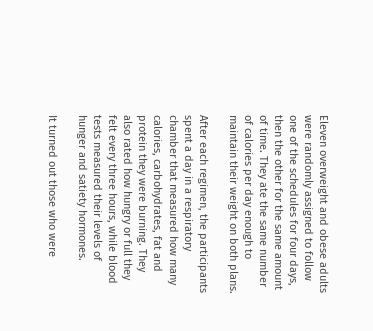Eleven overweight and obese adults were randomly assigned to follow one of the schedules for four days, then the other for the same amount of time. They ate the same number of calories per day enough to maintain their weight on both plans.

After each regimen, the participants spent a day in a respiratory chamber that measured how many calories, carbohydrates, fat and protein they were burning. They also rated how hungry or full they felt every three hours, while blood tests measured their levels of hunger and satiety hormones.

It turned out those who were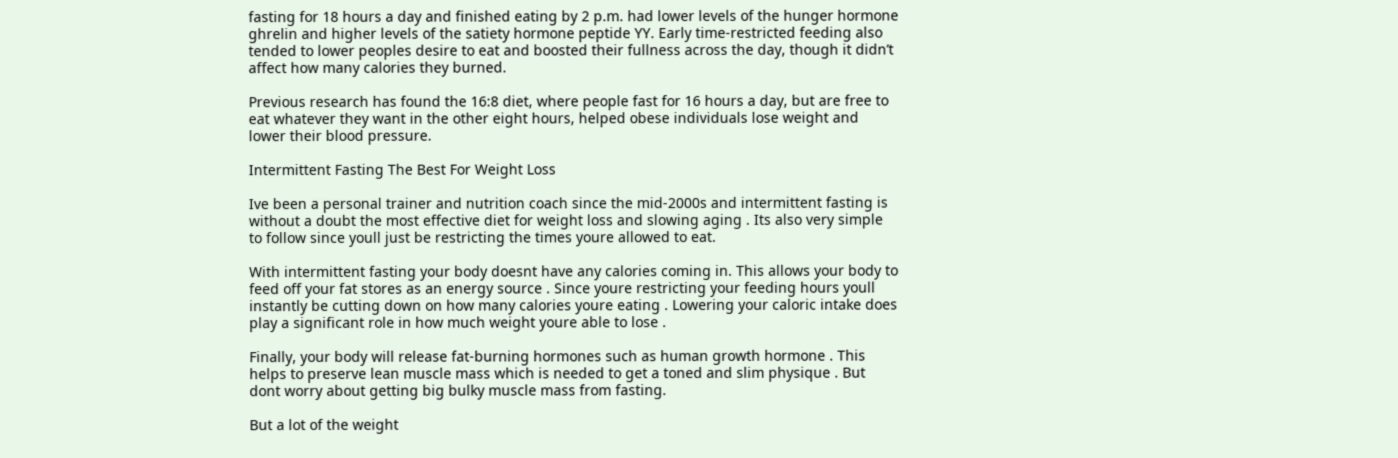fasting for 18 hours a day and finished eating by 2 p.m. had lower levels of the hunger hormone ghrelin and higher levels of the satiety hormone peptide YY. Early time-restricted feeding also tended to lower peoples desire to eat and boosted their fullness across the day, though it didn’t affect how many calories they burned.

Previous research has found the 16:8 diet, where people fast for 16 hours a day, but are free to eat whatever they want in the other eight hours, helped obese individuals lose weight and lower their blood pressure.

Intermittent Fasting The Best For Weight Loss

Ive been a personal trainer and nutrition coach since the mid-2000s and intermittent fasting is without a doubt the most effective diet for weight loss and slowing aging . Its also very simple to follow since youll just be restricting the times youre allowed to eat.

With intermittent fasting your body doesnt have any calories coming in. This allows your body to feed off your fat stores as an energy source . Since youre restricting your feeding hours youll instantly be cutting down on how many calories youre eating . Lowering your caloric intake does play a significant role in how much weight youre able to lose .

Finally, your body will release fat-burning hormones such as human growth hormone . This helps to preserve lean muscle mass which is needed to get a toned and slim physique . But dont worry about getting big bulky muscle mass from fasting.

But a lot of the weight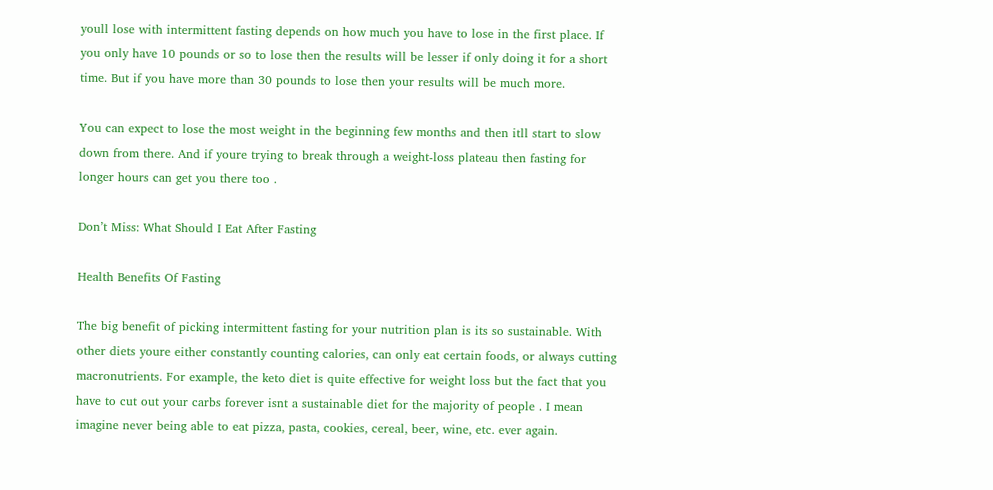youll lose with intermittent fasting depends on how much you have to lose in the first place. If you only have 10 pounds or so to lose then the results will be lesser if only doing it for a short time. But if you have more than 30 pounds to lose then your results will be much more.

You can expect to lose the most weight in the beginning few months and then itll start to slow down from there. And if youre trying to break through a weight-loss plateau then fasting for longer hours can get you there too .

Don’t Miss: What Should I Eat After Fasting

Health Benefits Of Fasting

The big benefit of picking intermittent fasting for your nutrition plan is its so sustainable. With other diets youre either constantly counting calories, can only eat certain foods, or always cutting macronutrients. For example, the keto diet is quite effective for weight loss but the fact that you have to cut out your carbs forever isnt a sustainable diet for the majority of people . I mean imagine never being able to eat pizza, pasta, cookies, cereal, beer, wine, etc. ever again.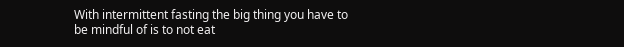With intermittent fasting the big thing you have to be mindful of is to not eat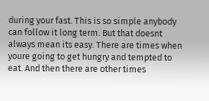during your fast. This is so simple anybody can follow it long term. But that doesnt always mean its easy. There are times when youre going to get hungry and tempted to eat. And then there are other times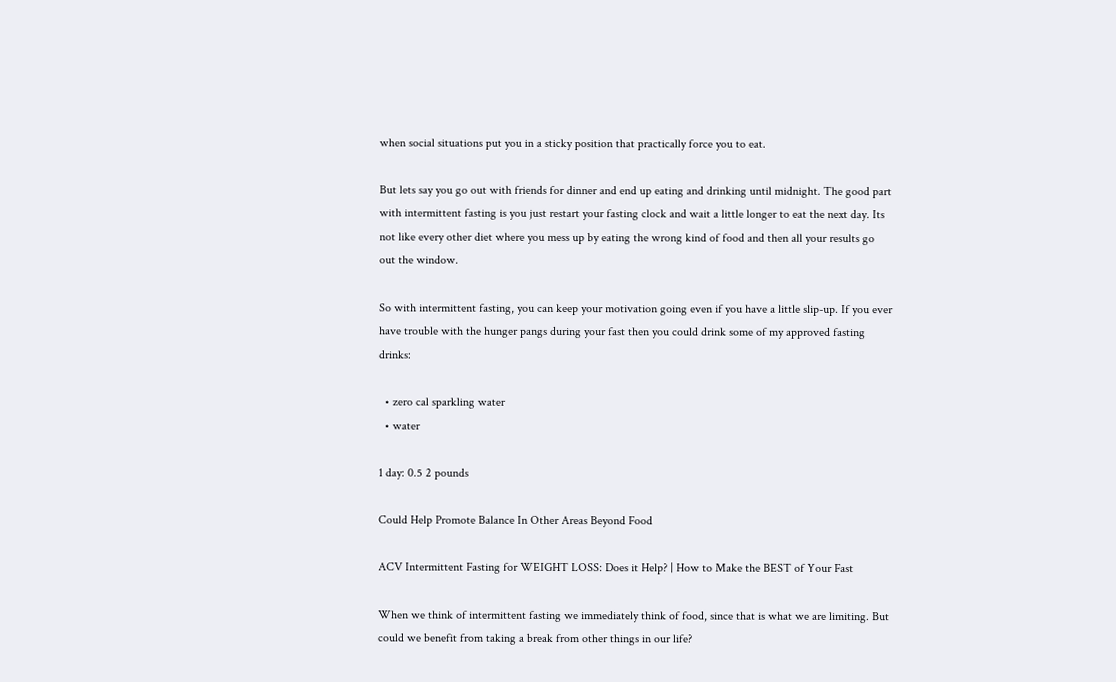when social situations put you in a sticky position that practically force you to eat.

But lets say you go out with friends for dinner and end up eating and drinking until midnight. The good part with intermittent fasting is you just restart your fasting clock and wait a little longer to eat the next day. Its not like every other diet where you mess up by eating the wrong kind of food and then all your results go out the window.

So with intermittent fasting, you can keep your motivation going even if you have a little slip-up. If you ever have trouble with the hunger pangs during your fast then you could drink some of my approved fasting drinks:

  • zero cal sparkling water
  • water

1 day: 0.5 2 pounds

Could Help Promote Balance In Other Areas Beyond Food

ACV Intermittent Fasting for WEIGHT LOSS: Does it Help? | How to Make the BEST of Your Fast

When we think of intermittent fasting we immediately think of food, since that is what we are limiting. But could we benefit from taking a break from other things in our life?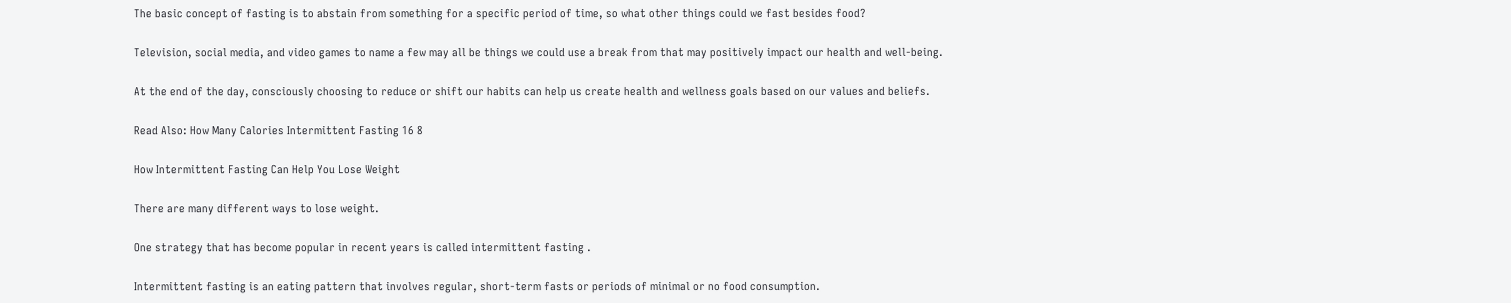The basic concept of fasting is to abstain from something for a specific period of time, so what other things could we fast besides food?

Television, social media, and video games to name a few may all be things we could use a break from that may positively impact our health and well-being.

At the end of the day, consciously choosing to reduce or shift our habits can help us create health and wellness goals based on our values and beliefs.

Read Also: How Many Calories Intermittent Fasting 16 8

How Intermittent Fasting Can Help You Lose Weight

There are many different ways to lose weight.

One strategy that has become popular in recent years is called intermittent fasting .

Intermittent fasting is an eating pattern that involves regular, short-term fasts or periods of minimal or no food consumption.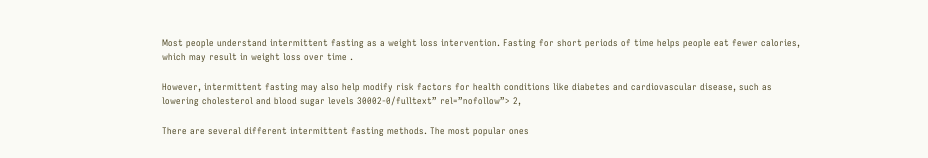Most people understand intermittent fasting as a weight loss intervention. Fasting for short periods of time helps people eat fewer calories, which may result in weight loss over time .

However, intermittent fasting may also help modify risk factors for health conditions like diabetes and cardiovascular disease, such as lowering cholesterol and blood sugar levels 30002-0/fulltext” rel=”nofollow”> 2,

There are several different intermittent fasting methods. The most popular ones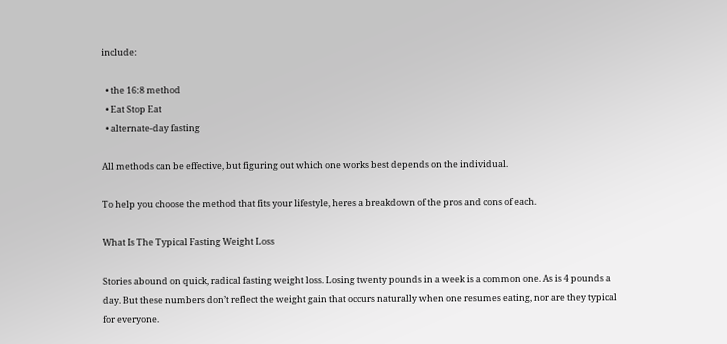include:

  • the 16:8 method
  • Eat Stop Eat
  • alternate-day fasting

All methods can be effective, but figuring out which one works best depends on the individual.

To help you choose the method that fits your lifestyle, heres a breakdown of the pros and cons of each.

What Is The Typical Fasting Weight Loss

Stories abound on quick, radical fasting weight loss. Losing twenty pounds in a week is a common one. As is 4 pounds a day. But these numbers don’t reflect the weight gain that occurs naturally when one resumes eating, nor are they typical for everyone.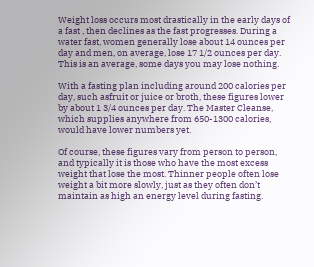Weight loss occurs most drastically in the early days of a fast , then declines as the fast progresses. During a water fast, women generally lose about 14 ounces per day and men, on average, lose 17 1/2 ounces per day. This is an average, some days you may lose nothing.

With a fasting plan including around 200 calories per day, such asfruit or juice or broth, these figures lower by about 1 3/4 ounces per day. The Master Cleanse, which supplies anywhere from 650-1300 calories, would have lower numbers yet.

Of course, these figures vary from person to person, and typically it is those who have the most excess weight that lose the most. Thinner people often lose weight a bit more slowly, just as they often don’t maintain as high an energy level during fasting.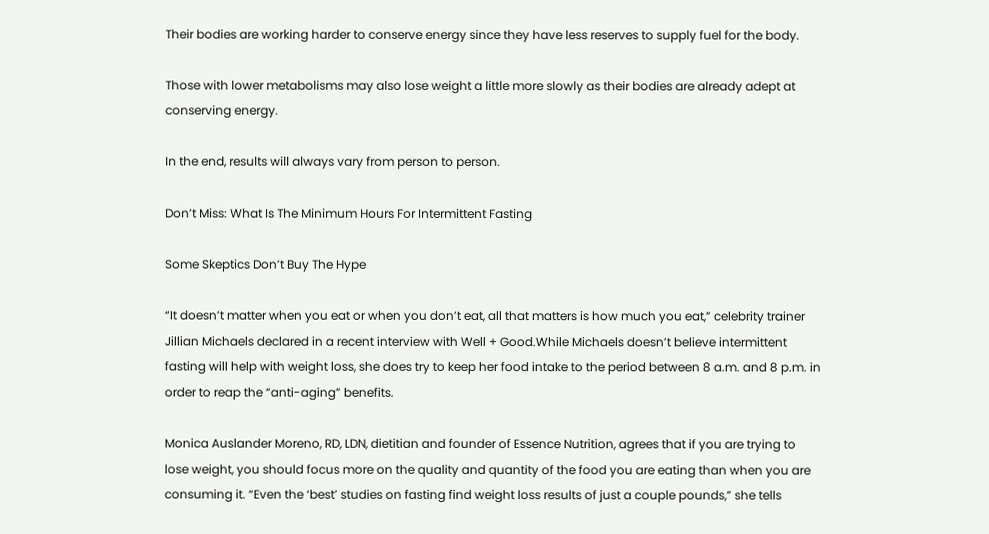Their bodies are working harder to conserve energy since they have less reserves to supply fuel for the body.

Those with lower metabolisms may also lose weight a little more slowly as their bodies are already adept at conserving energy.

In the end, results will always vary from person to person.

Don’t Miss: What Is The Minimum Hours For Intermittent Fasting

Some Skeptics Don’t Buy The Hype

“It doesn’t matter when you eat or when you don’t eat, all that matters is how much you eat,” celebrity trainer Jillian Michaels declared in a recent interview with Well + Good.While Michaels doesn’t believe intermittent fasting will help with weight loss, she does try to keep her food intake to the period between 8 a.m. and 8 p.m. in order to reap the “anti-aging” benefits.

Monica Auslander Moreno, RD, LDN, dietitian and founder of Essence Nutrition, agrees that if you are trying to lose weight, you should focus more on the quality and quantity of the food you are eating than when you are consuming it. “Even the ‘best’ studies on fasting find weight loss results of just a couple pounds,” she tells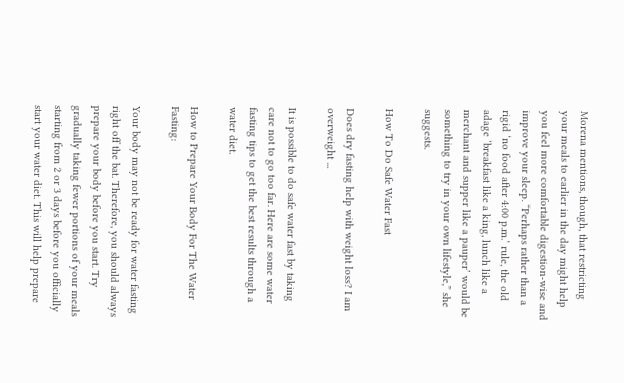Morena mentions, though, that restricting your meals to earlier in the day might help you feel more comfortable digestion-wise and improve your sleep. “Perhaps rather than a rigid ‘no food after 4:00 p.m.’ rule, the old adage ‘breakfast like a king, lunch like a merchant and supper like a pauper’ would be something to try in your own lifestyle,” she suggests.

How To Do Safe Water Fast

Does dry fasting help with weight loss? I am overweight ...

It is possible to do safe water fast by taking care not to go too far. Here are some water fasting tips to get the best results through a water diet.

How to Prepare Your Body For The Water Fasting:

Your body may not be ready for water fasting right off the bat. Therefore, you should always prepare your body before you start. Try gradually taking fewer portions of your meals starting from 2 or 3 days before you officially start your water diet. This will help prepare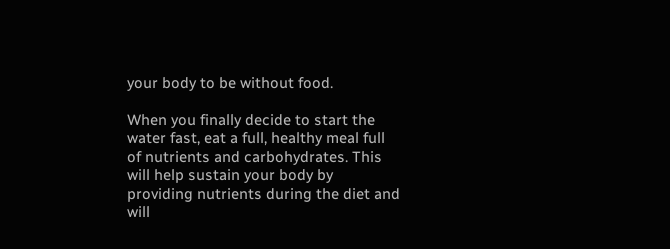your body to be without food.

When you finally decide to start the water fast, eat a full, healthy meal full of nutrients and carbohydrates. This will help sustain your body by providing nutrients during the diet and will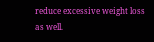reduce excessive weight loss as well.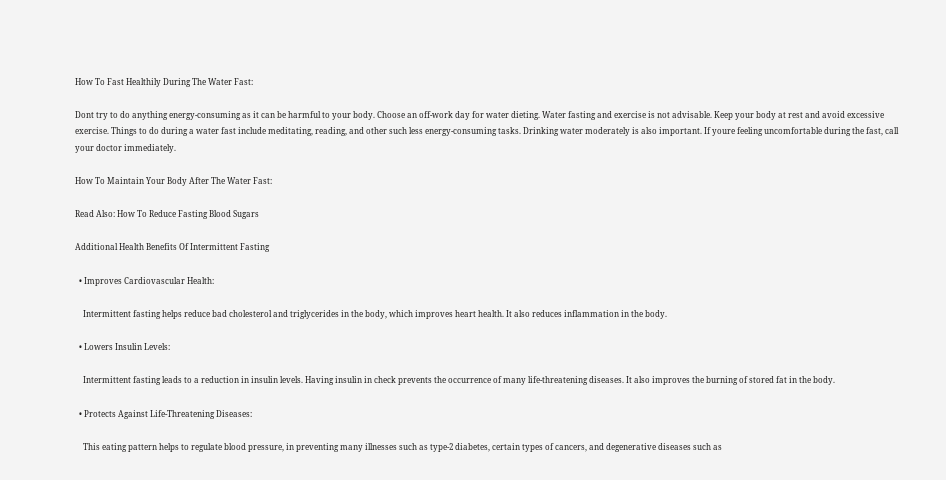How To Fast Healthily During The Water Fast:

Dont try to do anything energy-consuming as it can be harmful to your body. Choose an off-work day for water dieting. Water fasting and exercise is not advisable. Keep your body at rest and avoid excessive exercise. Things to do during a water fast include meditating, reading, and other such less energy-consuming tasks. Drinking water moderately is also important. If youre feeling uncomfortable during the fast, call your doctor immediately.

How To Maintain Your Body After The Water Fast:

Read Also: How To Reduce Fasting Blood Sugars

Additional Health Benefits Of Intermittent Fasting

  • Improves Cardiovascular Health:

    Intermittent fasting helps reduce bad cholesterol and triglycerides in the body, which improves heart health. It also reduces inflammation in the body.

  • Lowers Insulin Levels:

    Intermittent fasting leads to a reduction in insulin levels. Having insulin in check prevents the occurrence of many life-threatening diseases. It also improves the burning of stored fat in the body.

  • Protects Against Life-Threatening Diseases:

    This eating pattern helps to regulate blood pressure, in preventing many illnesses such as type-2 diabetes, certain types of cancers, and degenerative diseases such as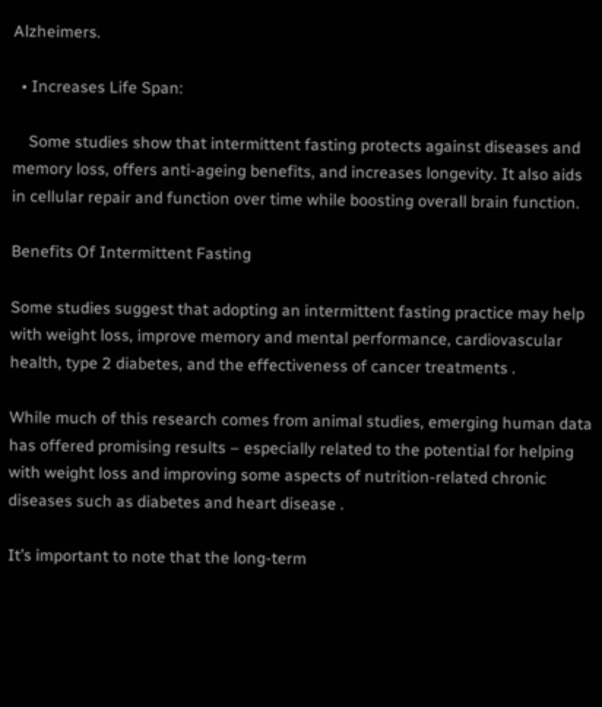Alzheimers.

  • Increases Life Span:

    Some studies show that intermittent fasting protects against diseases and memory loss, offers anti-ageing benefits, and increases longevity. It also aids in cellular repair and function over time while boosting overall brain function.

Benefits Of Intermittent Fasting

Some studies suggest that adopting an intermittent fasting practice may help with weight loss, improve memory and mental performance, cardiovascular health, type 2 diabetes, and the effectiveness of cancer treatments .

While much of this research comes from animal studies, emerging human data has offered promising results – especially related to the potential for helping with weight loss and improving some aspects of nutrition-related chronic diseases such as diabetes and heart disease .

It’s important to note that the long-term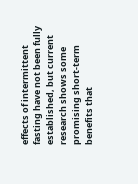effects of intermittent fasting have not been fully established, but current research shows some promising short-term benefits that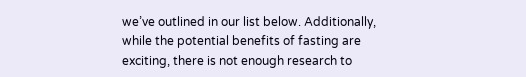we’ve outlined in our list below. Additionally, while the potential benefits of fasting are exciting, there is not enough research to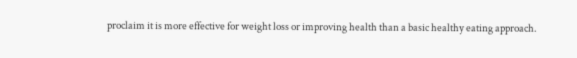proclaim it is more effective for weight loss or improving health than a basic healthy eating approach.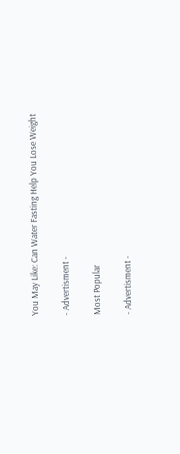You May Like: Can Water Fasting Help You Lose Weight

- Advertisment -

Most Popular

- Advertisment -